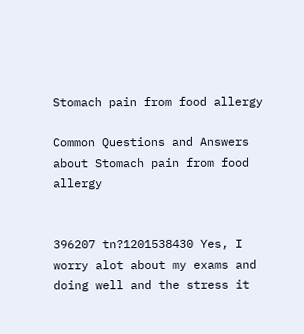Stomach pain from food allergy

Common Questions and Answers about Stomach pain from food allergy


396207 tn?1201538430 Yes, I worry alot about my exams and doing well and the stress it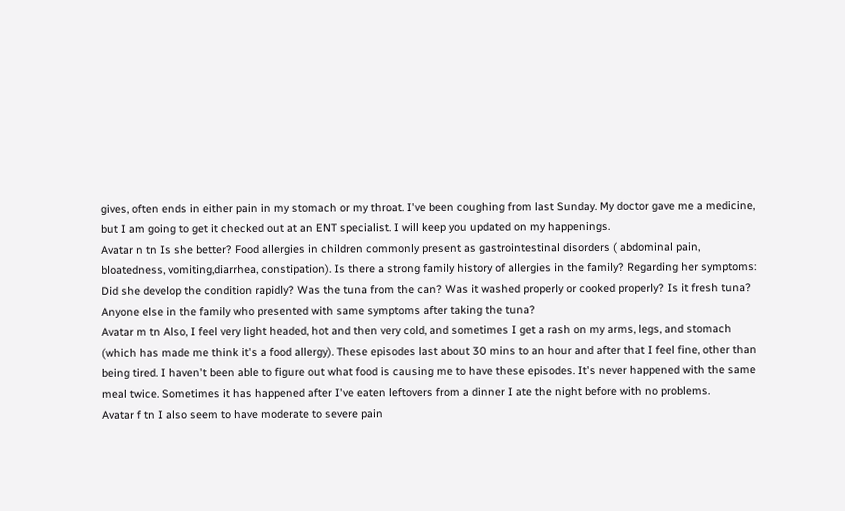gives, often ends in either pain in my stomach or my throat. I've been coughing from last Sunday. My doctor gave me a medicine, but I am going to get it checked out at an ENT specialist. I will keep you updated on my happenings.
Avatar n tn Is she better? Food allergies in children commonly present as gastrointestinal disorders ( abdominal pain, bloatedness, vomiting,diarrhea, constipation). Is there a strong family history of allergies in the family? Regarding her symptoms: Did she develop the condition rapidly? Was the tuna from the can? Was it washed properly or cooked properly? Is it fresh tuna? Anyone else in the family who presented with same symptoms after taking the tuna?
Avatar m tn Also, I feel very light headed, hot and then very cold, and sometimes I get a rash on my arms, legs, and stomach (which has made me think it's a food allergy). These episodes last about 30 mins to an hour and after that I feel fine, other than being tired. I haven't been able to figure out what food is causing me to have these episodes. It's never happened with the same meal twice. Sometimes it has happened after I've eaten leftovers from a dinner I ate the night before with no problems.
Avatar f tn I also seem to have moderate to severe pain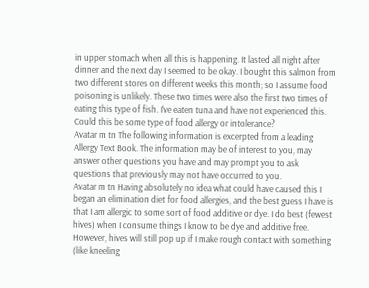in upper stomach when all this is happening. It lasted all night after dinner and the next day I seemed to be okay. I bought this salmon from two different stores on different weeks this month; so I assume food poisoning is unlikely. These two times were also the first two times of eating this type of fish. I've eaten tuna and have not experienced this. Could this be some type of food allergy or intolerance?
Avatar m tn The following information is excerpted from a leading Allergy Text Book. The information may be of interest to you, may answer other questions you have and may prompt you to ask questions that previously may not have occurred to you.
Avatar m tn Having absolutely no idea what could have caused this I began an elimination diet for food allergies, and the best guess I have is that I am allergic to some sort of food additive or dye. I do best (fewest hives) when I consume things I know to be dye and additive free. However, hives will still pop up if I make rough contact with something (like kneeling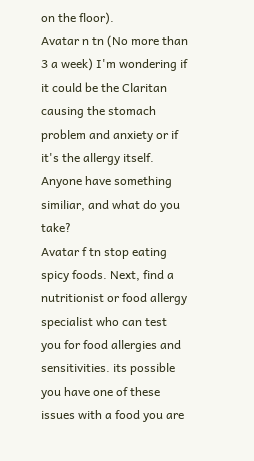on the floor).
Avatar n tn (No more than 3 a week) I'm wondering if it could be the Claritan causing the stomach problem and anxiety or if it's the allergy itself. Anyone have something similiar, and what do you take?
Avatar f tn stop eating spicy foods. Next, find a nutritionist or food allergy specialist who can test you for food allergies and sensitivities. its possible you have one of these issues with a food you are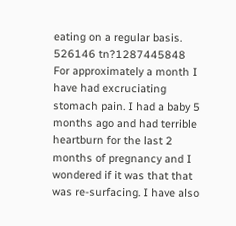eating on a regular basis.
526146 tn?1287445848 For approximately a month I have had excruciating stomach pain. I had a baby 5 months ago and had terrible heartburn for the last 2 months of pregnancy and I wondered if it was that that was re-surfacing. I have also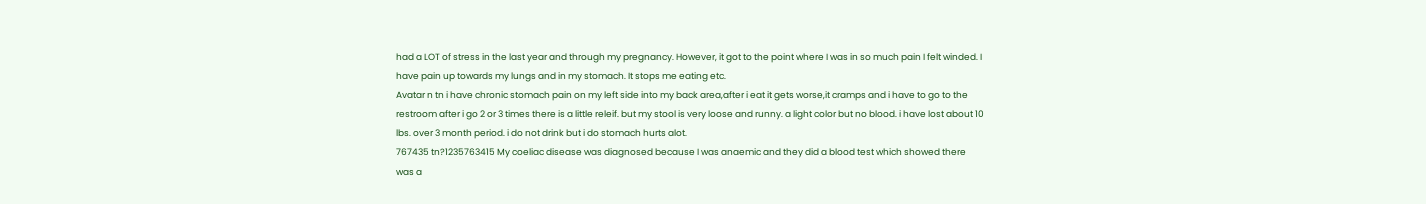had a LOT of stress in the last year and through my pregnancy. However, it got to the point where I was in so much pain I felt winded. I have pain up towards my lungs and in my stomach. It stops me eating etc.
Avatar n tn i have chronic stomach pain on my left side into my back area,after i eat it gets worse,it cramps and i have to go to the restroom after i go 2 or 3 times there is a little releif. but my stool is very loose and runny. a light color but no blood. i have lost about 10 lbs. over 3 month period. i do not drink but i do stomach hurts alot.
767435 tn?1235763415 My coeliac disease was diagnosed because I was anaemic and they did a blood test which showed there was a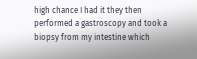high chance I had it they then performed a gastroscopy and took a biopsy from my intestine which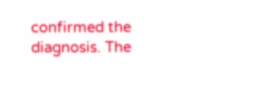confirmed the diagnosis. The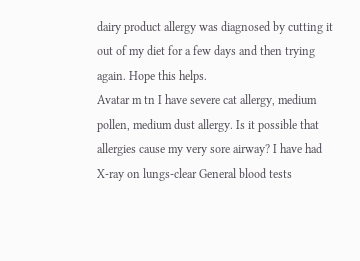dairy product allergy was diagnosed by cutting it out of my diet for a few days and then trying again. Hope this helps.
Avatar m tn I have severe cat allergy, medium pollen, medium dust allergy. Is it possible that allergies cause my very sore airway? I have had X-ray on lungs-clear General blood tests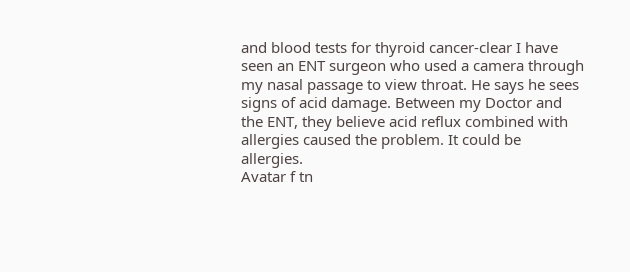and blood tests for thyroid cancer-clear I have seen an ENT surgeon who used a camera through my nasal passage to view throat. He says he sees signs of acid damage. Between my Doctor and the ENT, they believe acid reflux combined with allergies caused the problem. It could be allergies.
Avatar f tn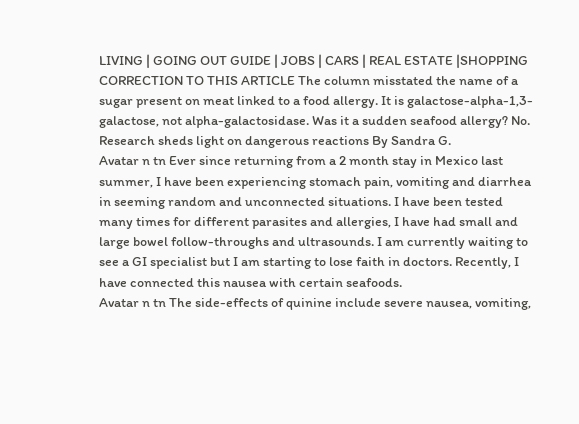LIVING | GOING OUT GUIDE | JOBS | CARS | REAL ESTATE |SHOPPING CORRECTION TO THIS ARTICLE The column misstated the name of a sugar present on meat linked to a food allergy. It is galactose-alpha-1,3-galactose, not alpha-galactosidase. Was it a sudden seafood allergy? No. Research sheds light on dangerous reactions By Sandra G.
Avatar n tn Ever since returning from a 2 month stay in Mexico last summer, I have been experiencing stomach pain, vomiting and diarrhea in seeming random and unconnected situations. I have been tested many times for different parasites and allergies, I have had small and large bowel follow-throughs and ultrasounds. I am currently waiting to see a GI specialist but I am starting to lose faith in doctors. Recently, I have connected this nausea with certain seafoods.
Avatar n tn The side-effects of quinine include severe nausea, vomiting,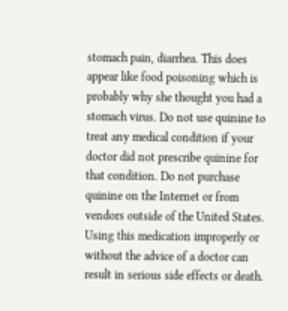stomach pain, diarrhea. This does appear like food poisoning which is probably why she thought you had a stomach virus. Do not use quinine to treat any medical condition if your doctor did not prescribe quinine for that condition. Do not purchase quinine on the Internet or from vendors outside of the United States. Using this medication improperly or without the advice of a doctor can result in serious side effects or death.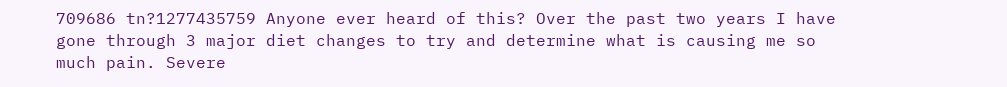709686 tn?1277435759 Anyone ever heard of this? Over the past two years I have gone through 3 major diet changes to try and determine what is causing me so much pain. Severe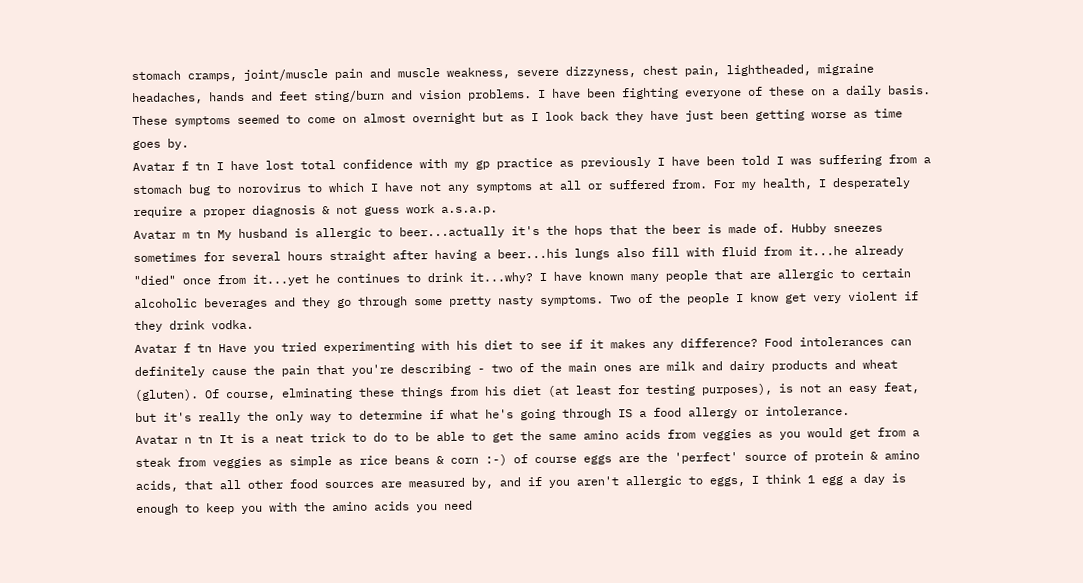stomach cramps, joint/muscle pain and muscle weakness, severe dizzyness, chest pain, lightheaded, migraine headaches, hands and feet sting/burn and vision problems. I have been fighting everyone of these on a daily basis. These symptoms seemed to come on almost overnight but as I look back they have just been getting worse as time goes by.
Avatar f tn I have lost total confidence with my gp practice as previously I have been told I was suffering from a stomach bug to norovirus to which I have not any symptoms at all or suffered from. For my health, I desperately require a proper diagnosis & not guess work a.s.a.p.
Avatar m tn My husband is allergic to beer...actually it's the hops that the beer is made of. Hubby sneezes sometimes for several hours straight after having a beer...his lungs also fill with fluid from it...he already "died" once from it...yet he continues to drink it...why? I have known many people that are allergic to certain alcoholic beverages and they go through some pretty nasty symptoms. Two of the people I know get very violent if they drink vodka.
Avatar f tn Have you tried experimenting with his diet to see if it makes any difference? Food intolerances can definitely cause the pain that you're describing - two of the main ones are milk and dairy products and wheat (gluten). Of course, elminating these things from his diet (at least for testing purposes), is not an easy feat, but it's really the only way to determine if what he's going through IS a food allergy or intolerance.
Avatar n tn It is a neat trick to do to be able to get the same amino acids from veggies as you would get from a steak from veggies as simple as rice beans & corn :-) of course eggs are the 'perfect' source of protein & amino acids, that all other food sources are measured by, and if you aren't allergic to eggs, I think 1 egg a day is enough to keep you with the amino acids you need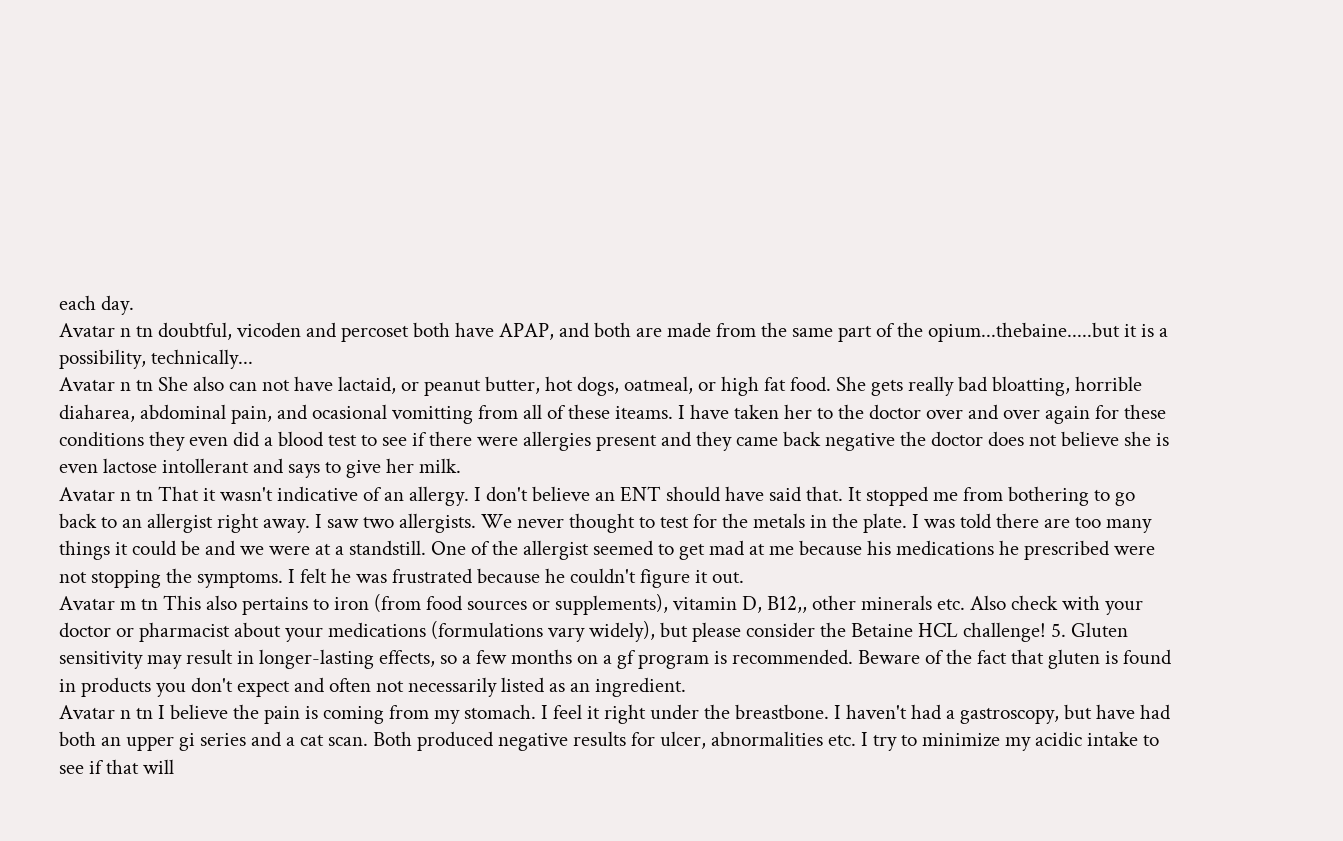each day.
Avatar n tn doubtful, vicoden and percoset both have APAP, and both are made from the same part of the opium...thebaine.....but it is a possibility, technically...
Avatar n tn She also can not have lactaid, or peanut butter, hot dogs, oatmeal, or high fat food. She gets really bad bloatting, horrible diaharea, abdominal pain, and ocasional vomitting from all of these iteams. I have taken her to the doctor over and over again for these conditions they even did a blood test to see if there were allergies present and they came back negative the doctor does not believe she is even lactose intollerant and says to give her milk.
Avatar n tn That it wasn't indicative of an allergy. I don't believe an ENT should have said that. It stopped me from bothering to go back to an allergist right away. I saw two allergists. We never thought to test for the metals in the plate. I was told there are too many things it could be and we were at a standstill. One of the allergist seemed to get mad at me because his medications he prescribed were not stopping the symptoms. I felt he was frustrated because he couldn't figure it out.
Avatar m tn This also pertains to iron (from food sources or supplements), vitamin D, B12,, other minerals etc. Also check with your doctor or pharmacist about your medications (formulations vary widely), but please consider the Betaine HCL challenge! 5. Gluten sensitivity may result in longer-lasting effects, so a few months on a gf program is recommended. Beware of the fact that gluten is found in products you don't expect and often not necessarily listed as an ingredient.
Avatar n tn I believe the pain is coming from my stomach. I feel it right under the breastbone. I haven't had a gastroscopy, but have had both an upper gi series and a cat scan. Both produced negative results for ulcer, abnormalities etc. I try to minimize my acidic intake to see if that will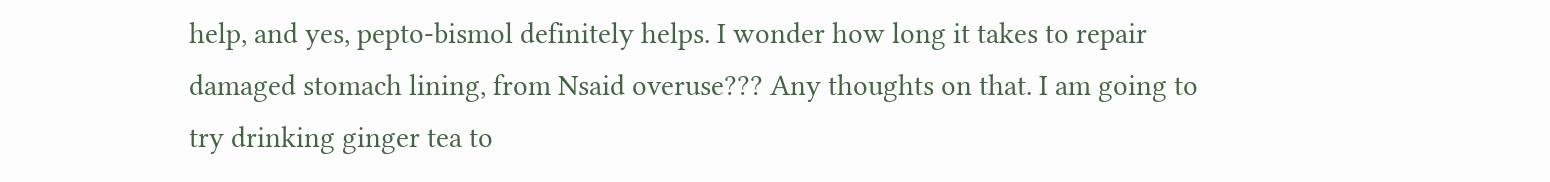help, and yes, pepto-bismol definitely helps. I wonder how long it takes to repair damaged stomach lining, from Nsaid overuse??? Any thoughts on that. I am going to try drinking ginger tea to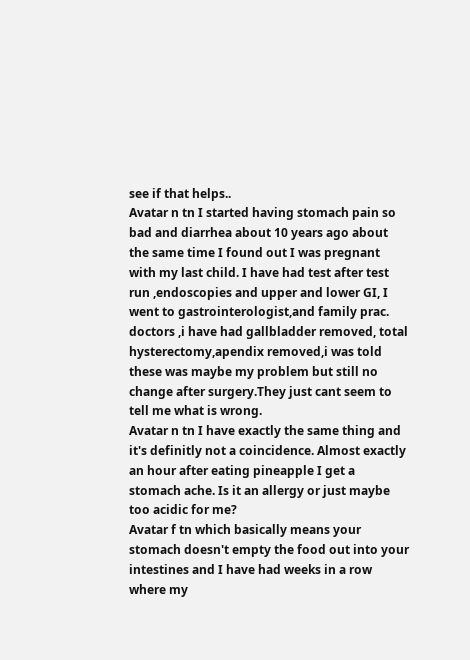see if that helps..
Avatar n tn I started having stomach pain so bad and diarrhea about 10 years ago about the same time I found out I was pregnant with my last child. I have had test after test run ,endoscopies and upper and lower GI, I went to gastrointerologist,and family prac. doctors ,i have had gallbladder removed, total hysterectomy,apendix removed,i was told these was maybe my problem but still no change after surgery.They just cant seem to tell me what is wrong.
Avatar n tn I have exactly the same thing and it's definitly not a coincidence. Almost exactly an hour after eating pineapple I get a stomach ache. Is it an allergy or just maybe too acidic for me?
Avatar f tn which basically means your stomach doesn't empty the food out into your intestines and I have had weeks in a row where my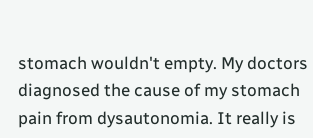stomach wouldn't empty. My doctors diagnosed the cause of my stomach pain from dysautonomia. It really is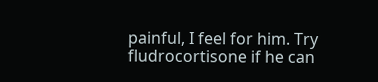painful, I feel for him. Try fludrocortisone if he can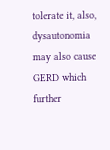tolerate it, also, dysautonomia may also cause GERD which further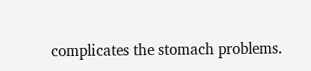complicates the stomach problems.